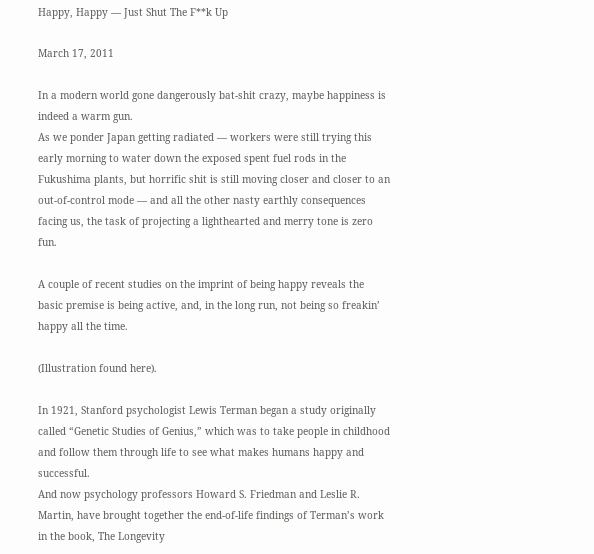Happy, Happy — Just Shut The F**k Up

March 17, 2011

In a modern world gone dangerously bat-shit crazy, maybe happiness is indeed a warm gun.
As we ponder Japan getting radiated — workers were still trying this early morning to water down the exposed spent fuel rods in the Fukushima plants, but horrific shit is still moving closer and closer to an out-of-control mode — and all the other nasty earthly consequences facing us, the task of projecting a lighthearted and merry tone is zero fun.

A couple of recent studies on the imprint of being happy reveals the basic premise is being active, and, in the long run, not being so freakin’ happy all the time.

(Illustration found here).

In 1921, Stanford psychologist Lewis Terman began a study originally called “Genetic Studies of Genius,” which was to take people in childhood and follow them through life to see what makes humans happy and successful.
And now psychology professors Howard S. Friedman and Leslie R. Martin, have brought together the end-of-life findings of Terman’s work in the book, The Longevity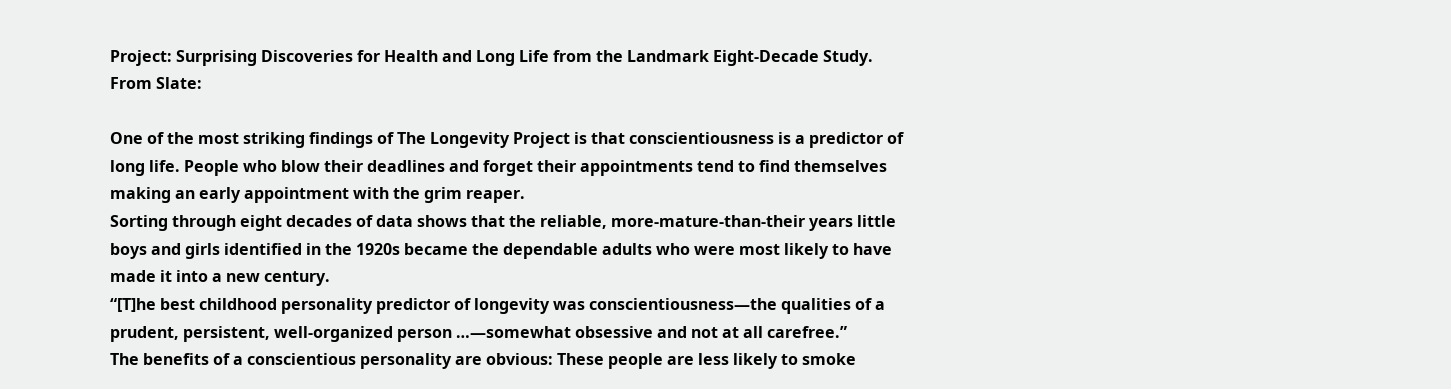Project: Surprising Discoveries for Health and Long Life from the Landmark Eight-Decade Study.
From Slate:

One of the most striking findings of The Longevity Project is that conscientiousness is a predictor of long life. People who blow their deadlines and forget their appointments tend to find themselves making an early appointment with the grim reaper.
Sorting through eight decades of data shows that the reliable, more-mature-than-their years little boys and girls identified in the 1920s became the dependable adults who were most likely to have made it into a new century.
“[T]he best childhood personality predictor of longevity was conscientiousness—the qualities of a prudent, persistent, well-organized person …—somewhat obsessive and not at all carefree.”
The benefits of a conscientious personality are obvious: These people are less likely to smoke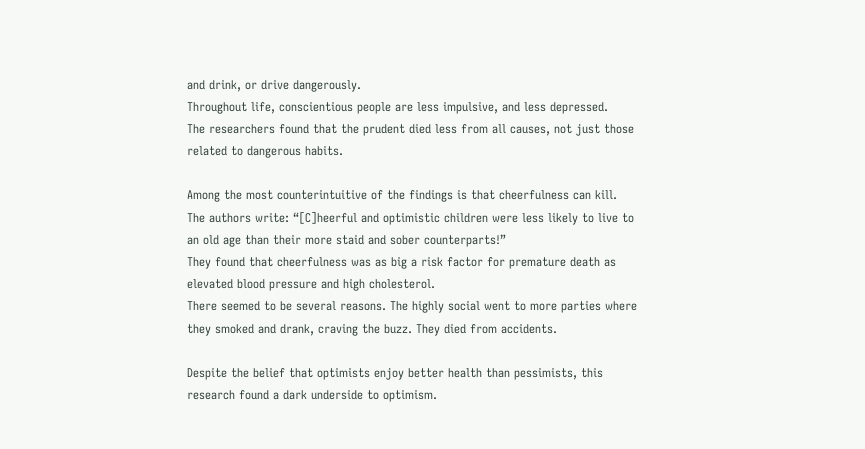and drink, or drive dangerously.
Throughout life, conscientious people are less impulsive, and less depressed.
The researchers found that the prudent died less from all causes, not just those related to dangerous habits.

Among the most counterintuitive of the findings is that cheerfulness can kill.
The authors write: “[C]heerful and optimistic children were less likely to live to an old age than their more staid and sober counterparts!”
They found that cheerfulness was as big a risk factor for premature death as elevated blood pressure and high cholesterol.
There seemed to be several reasons. The highly social went to more parties where they smoked and drank, craving the buzz. They died from accidents.

Despite the belief that optimists enjoy better health than pessimists, this research found a dark underside to optimism.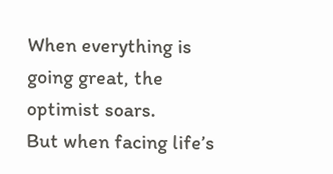When everything is going great, the optimist soars.
But when facing life’s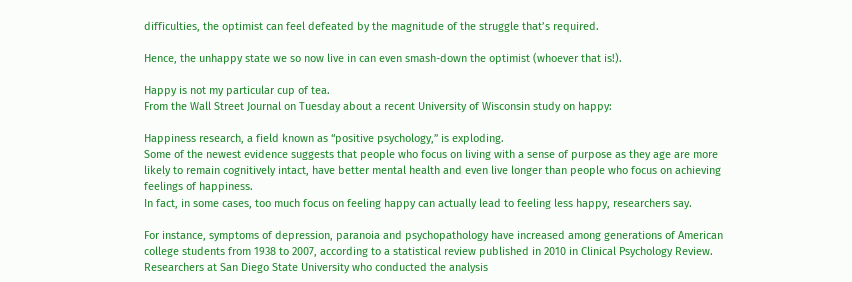difficulties, the optimist can feel defeated by the magnitude of the struggle that’s required.

Hence, the unhappy state we so now live in can even smash-down the optimist (whoever that is!).

Happy is not my particular cup of tea.
From the Wall Street Journal on Tuesday about a recent University of Wisconsin study on happy:

Happiness research, a field known as “positive psychology,” is exploding.
Some of the newest evidence suggests that people who focus on living with a sense of purpose as they age are more likely to remain cognitively intact, have better mental health and even live longer than people who focus on achieving feelings of happiness.
In fact, in some cases, too much focus on feeling happy can actually lead to feeling less happy, researchers say.

For instance, symptoms of depression, paranoia and psychopathology have increased among generations of American college students from 1938 to 2007, according to a statistical review published in 2010 in Clinical Psychology Review.
Researchers at San Diego State University who conducted the analysis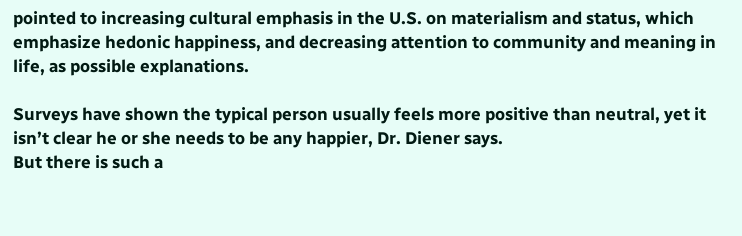pointed to increasing cultural emphasis in the U.S. on materialism and status, which emphasize hedonic happiness, and decreasing attention to community and meaning in life, as possible explanations.

Surveys have shown the typical person usually feels more positive than neutral, yet it isn’t clear he or she needs to be any happier, Dr. Diener says.
But there is such a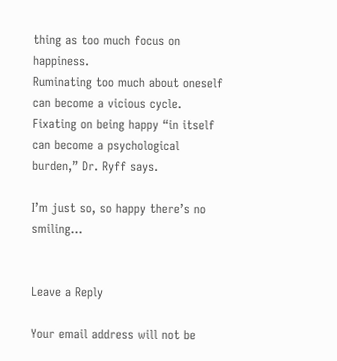thing as too much focus on happiness.
Ruminating too much about oneself can become a vicious cycle. Fixating on being happy “in itself can become a psychological burden,” Dr. Ryff says.

I’m just so, so happy there’s no smiling…


Leave a Reply

Your email address will not be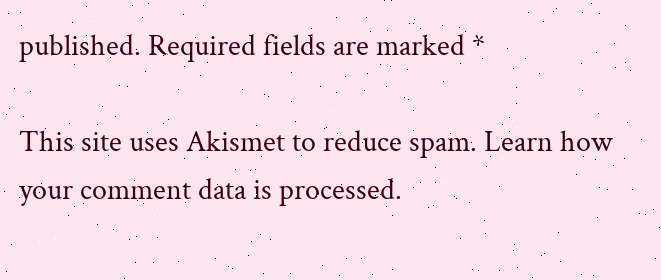published. Required fields are marked *

This site uses Akismet to reduce spam. Learn how your comment data is processed.